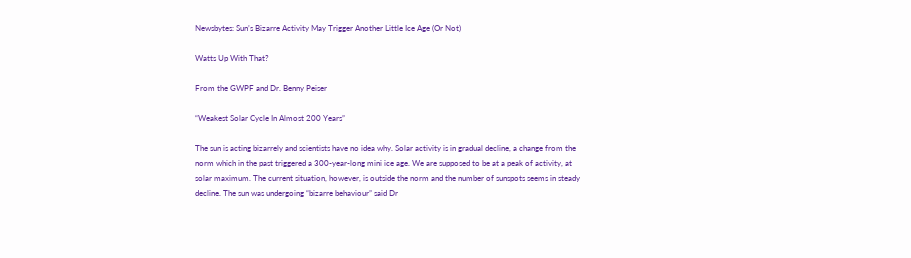Newsbytes: Sun’s Bizarre Activity May Trigger Another Little Ice Age (Or Not)

Watts Up With That?

From the GWPF and Dr. Benny Peiser

“Weakest Solar Cycle In Almost 200 Years”

The sun is acting bizarrely and scientists have no idea why. Solar activity is in gradual decline, a change from the norm which in the past triggered a 300-year-long mini ice age. We are supposed to be at a peak of activity, at solar maximum. The current situation, however, is outside the norm and the number of sunspots seems in steady decline. The sun was undergoing “bizarre behaviour” said Dr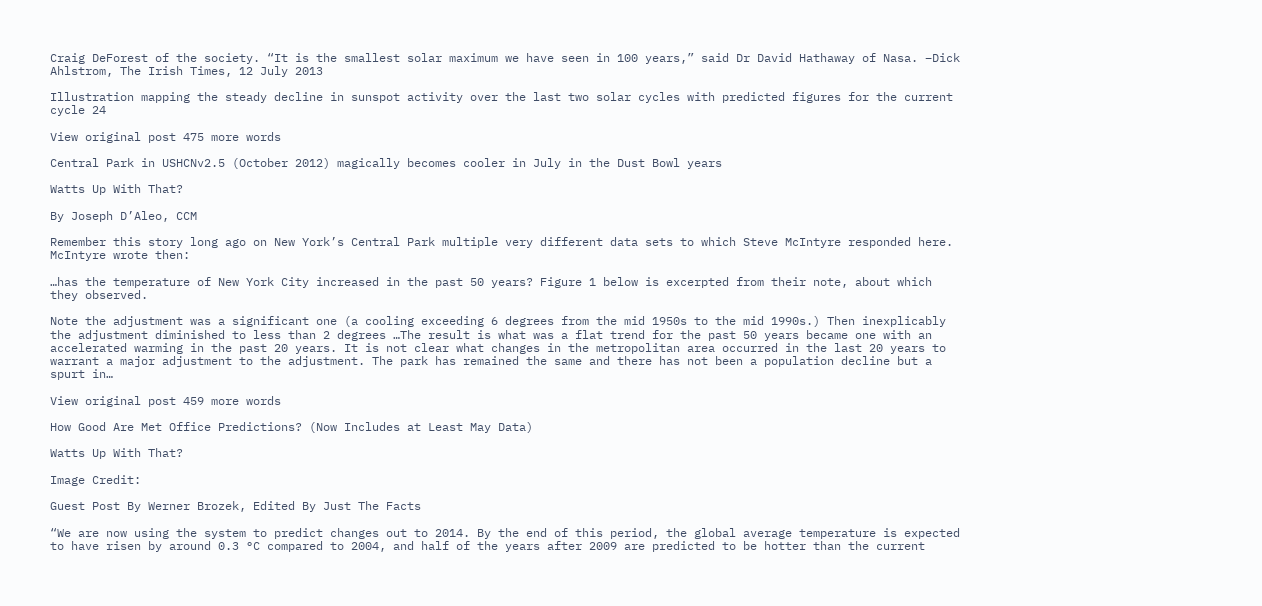Craig DeForest of the society. “It is the smallest solar maximum we have seen in 100 years,” said Dr David Hathaway of Nasa. –Dick Ahlstrom, The Irish Times, 12 July 2013

Illustration mapping the steady decline in sunspot activity over the last two solar cycles with predicted figures for the current cycle 24

View original post 475 more words

Central Park in USHCNv2.5 (October 2012) magically becomes cooler in July in the Dust Bowl years

Watts Up With That?

By Joseph D’Aleo, CCM

Remember this story long ago on New York’s Central Park multiple very different data sets to which Steve McIntyre responded here. McIntyre wrote then:

…has the temperature of New York City increased in the past 50 years? Figure 1 below is excerpted from their note, about which they observed.

Note the adjustment was a significant one (a cooling exceeding 6 degrees from the mid 1950s to the mid 1990s.) Then inexplicably the adjustment diminished to less than 2 degrees …The result is what was a flat trend for the past 50 years became one with an accelerated warming in the past 20 years. It is not clear what changes in the metropolitan area occurred in the last 20 years to warrant a major adjustment to the adjustment. The park has remained the same and there has not been a population decline but a spurt in…

View original post 459 more words

How Good Are Met Office Predictions? (Now Includes at Least May Data)

Watts Up With That?

Image Credit:

Guest Post By Werner Brozek, Edited By Just The Facts

“We are now using the system to predict changes out to 2014. By the end of this period, the global average temperature is expected to have risen by around 0.3 °C compared to 2004, and half of the years after 2009 are predicted to be hotter than the current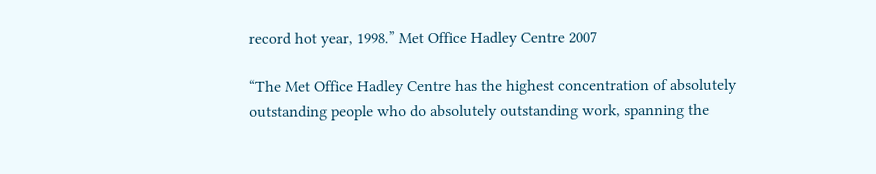record hot year, 1998.” Met Office Hadley Centre 2007

“The Met Office Hadley Centre has the highest concentration of absolutely outstanding people who do absolutely outstanding work, spanning the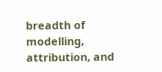breadth of modelling, attribution, and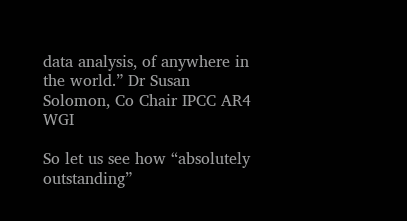data analysis, of anywhere in the world.” Dr Susan Solomon, Co Chair IPCC AR4 WGI

So let us see how “absolutely outstanding”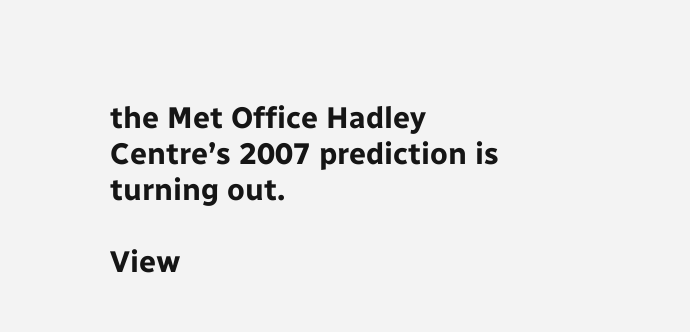the Met Office Hadley Centre’s 2007 prediction is turning out.

View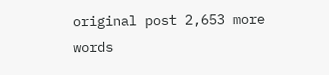original post 2,653 more words